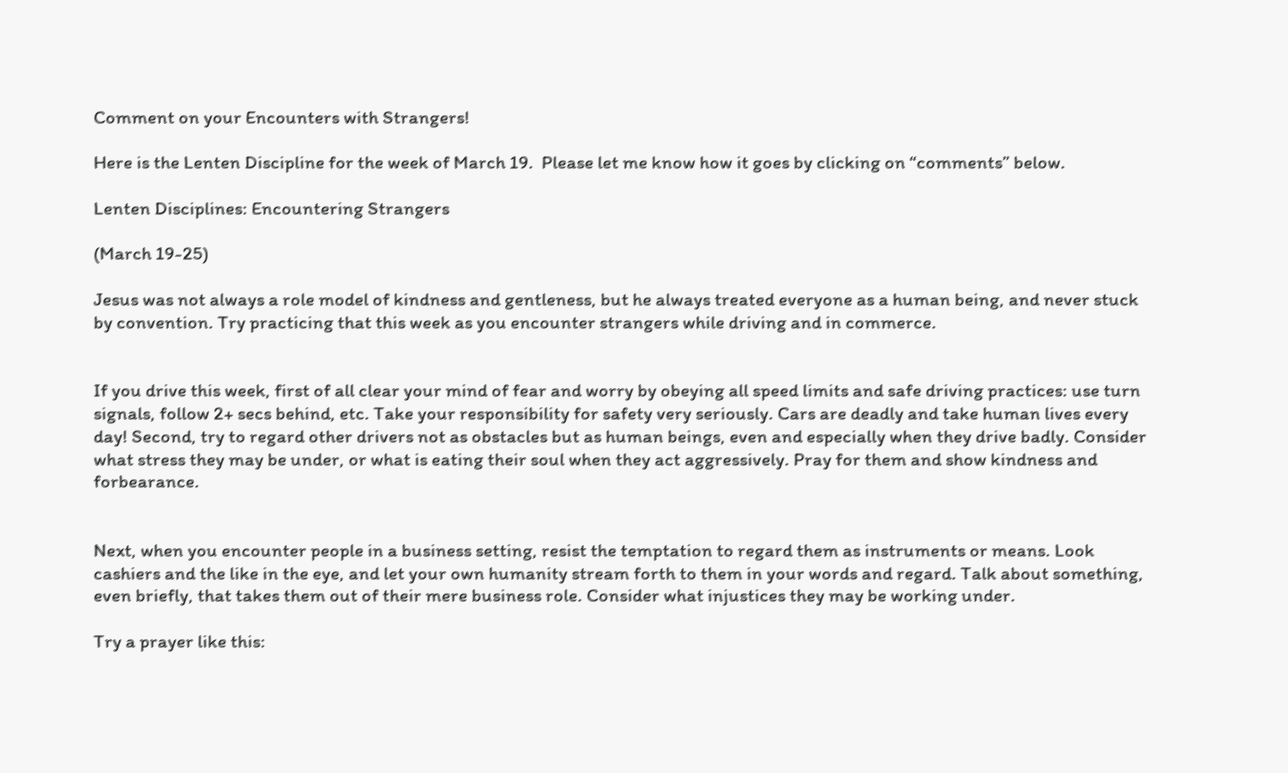Comment on your Encounters with Strangers!

Here is the Lenten Discipline for the week of March 19.  Please let me know how it goes by clicking on “comments” below.

Lenten Disciplines: Encountering Strangers

(March 19-25)

Jesus was not always a role model of kindness and gentleness, but he always treated everyone as a human being, and never stuck by convention. Try practicing that this week as you encounter strangers while driving and in commerce.


If you drive this week, first of all clear your mind of fear and worry by obeying all speed limits and safe driving practices: use turn signals, follow 2+ secs behind, etc. Take your responsibility for safety very seriously. Cars are deadly and take human lives every day! Second, try to regard other drivers not as obstacles but as human beings, even and especially when they drive badly. Consider what stress they may be under, or what is eating their soul when they act aggressively. Pray for them and show kindness and forbearance.


Next, when you encounter people in a business setting, resist the temptation to regard them as instruments or means. Look cashiers and the like in the eye, and let your own humanity stream forth to them in your words and regard. Talk about something, even briefly, that takes them out of their mere business role. Consider what injustices they may be working under.

Try a prayer like this: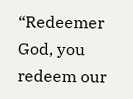“Redeemer God, you redeem our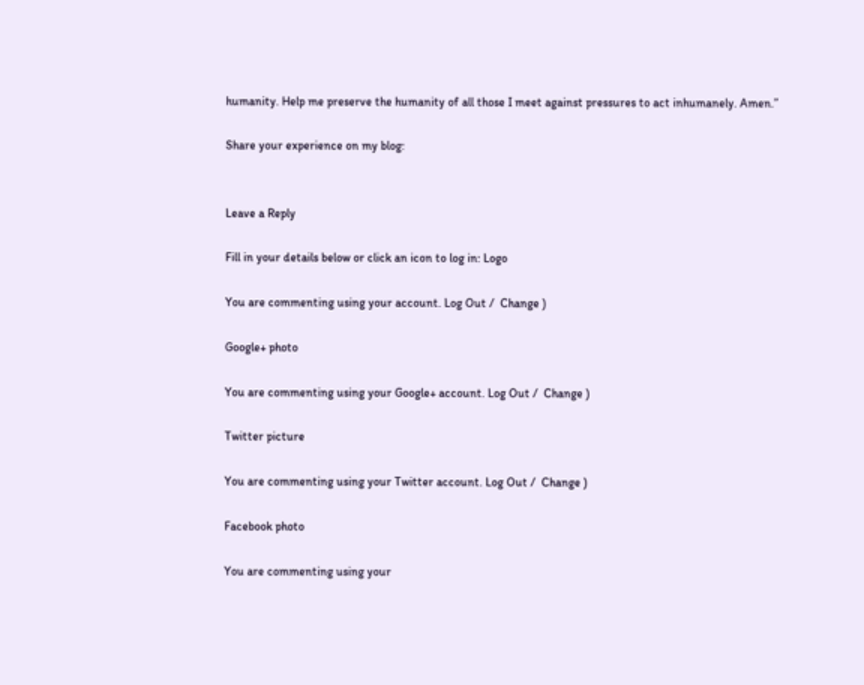humanity. Help me preserve the humanity of all those I meet against pressures to act inhumanely. Amen.”

Share your experience on my blog:


Leave a Reply

Fill in your details below or click an icon to log in: Logo

You are commenting using your account. Log Out /  Change )

Google+ photo

You are commenting using your Google+ account. Log Out /  Change )

Twitter picture

You are commenting using your Twitter account. Log Out /  Change )

Facebook photo

You are commenting using your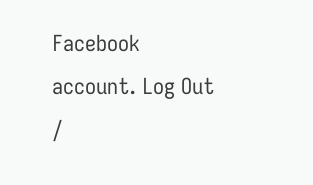Facebook account. Log Out /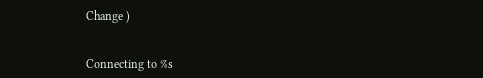Change )


Connecting to %s